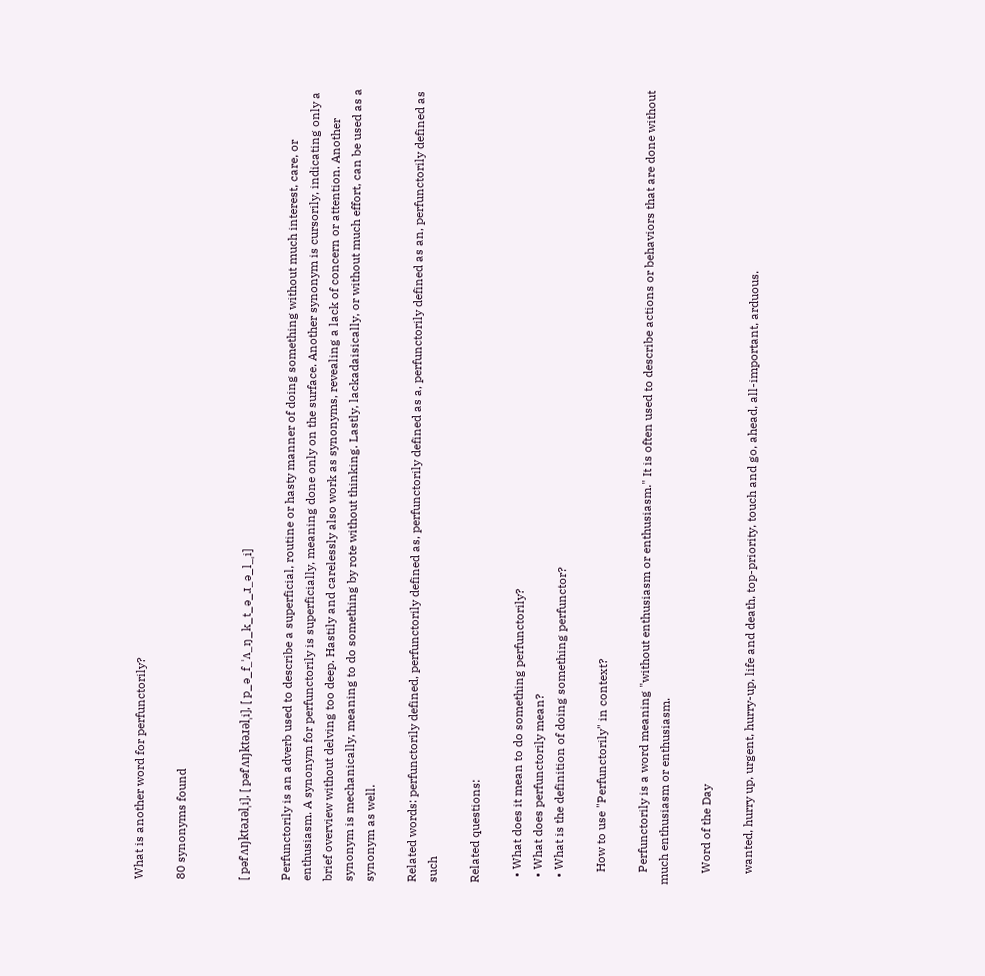What is another word for perfunctorily?

80 synonyms found


[ pəfˈʌŋktəɹəlˌi], [ pəfˈʌŋktəɹəlˌi], [ p_ə_f_ˈʌ_ŋ_k_t_ə_ɹ_ə_l_ˌi]

Perfunctorily is an adverb used to describe a superficial, routine or hasty manner of doing something without much interest, care, or enthusiasm. A synonym for perfunctorily is superficially, meaning done only on the surface. Another synonym is cursorily, indicating only a brief overview without delving too deep. Hastily and carelessly also work as synonyms, revealing a lack of concern or attention. Another synonym is mechanically, meaning to do something by rote without thinking. Lastly, lackadaisically, or without much effort, can be used as a synonym as well.

Related words: perfunctorily defined, perfunctorily defined as, perfunctorily defined as a, perfunctorily defined as an, perfunctorily defined as such

Related questions:

  • What does it mean to do something perfunctorily?
  • What does perfunctorily mean?
  • What is the definition of doing something perfunctor?

    How to use "Perfunctorily" in context?

    Perfunctorily is a word meaning "without enthusiasm or enthusiasm." It is often used to describe actions or behaviors that are done without much enthusiasm or enthusiasm.

    Word of the Day

    wanted, hurry up, urgent, hurry-up, life and death, top-priority, touch and go, ahead, all-important, arduous.